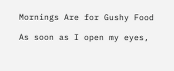Mornings Are for Gushy Food

As soon as I open my eyes,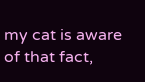my cat is aware of that fact,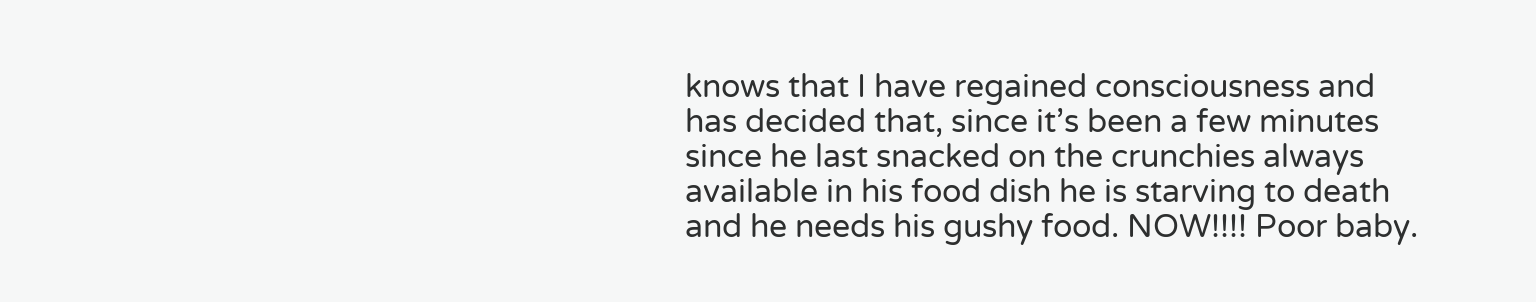knows that I have regained consciousness and has decided that, since it’s been a few minutes since he last snacked on the crunchies always available in his food dish he is starving to death and he needs his gushy food. NOW!!!! Poor baby.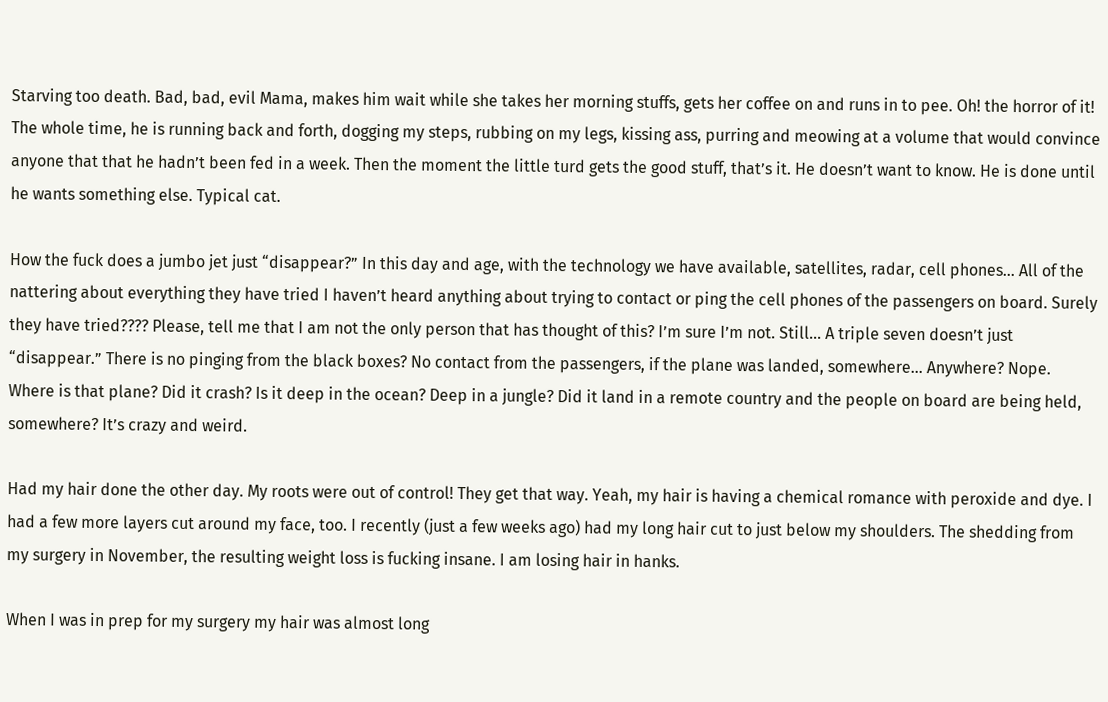Starving too death. Bad, bad, evil Mama, makes him wait while she takes her morning stuffs, gets her coffee on and runs in to pee. Oh! the horror of it! The whole time, he is running back and forth, dogging my steps, rubbing on my legs, kissing ass, purring and meowing at a volume that would convince anyone that that he hadn’t been fed in a week. Then the moment the little turd gets the good stuff, that’s it. He doesn’t want to know. He is done until he wants something else. Typical cat.

How the fuck does a jumbo jet just “disappear?” In this day and age, with the technology we have available, satellites, radar, cell phones… All of the nattering about everything they have tried I haven’t heard anything about trying to contact or ping the cell phones of the passengers on board. Surely they have tried???? Please, tell me that I am not the only person that has thought of this? I’m sure I’m not. Still… A triple seven doesn’t just “disappear.” There is no pinging from the black boxes? No contact from the passengers, if the plane was landed, somewhere… Anywhere? Nope. Where is that plane? Did it crash? Is it deep in the ocean? Deep in a jungle? Did it land in a remote country and the people on board are being held, somewhere? It’s crazy and weird.

Had my hair done the other day. My roots were out of control! They get that way. Yeah, my hair is having a chemical romance with peroxide and dye. I had a few more layers cut around my face, too. I recently (just a few weeks ago) had my long hair cut to just below my shoulders. The shedding from my surgery in November, the resulting weight loss is fucking insane. I am losing hair in hanks.

When I was in prep for my surgery my hair was almost long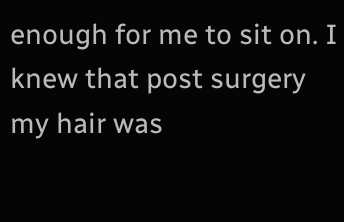enough for me to sit on. I knew that post surgery my hair was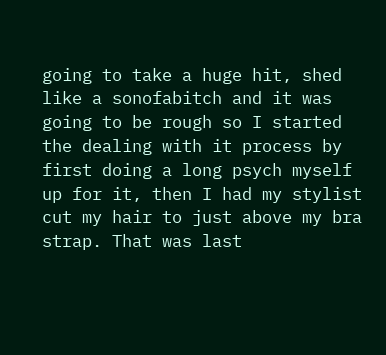going to take a huge hit, shed like a sonofabitch and it was going to be rough so I started the dealing with it process by first doing a long psych myself up for it, then I had my stylist cut my hair to just above my bra strap. That was last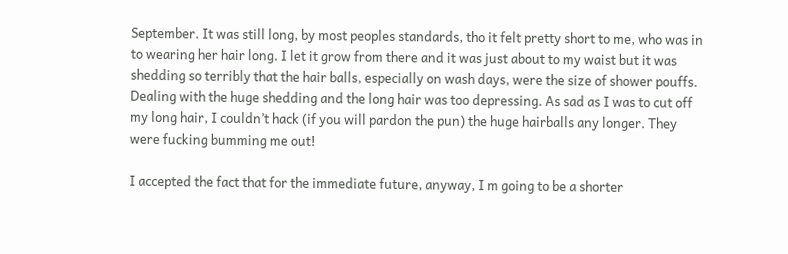September. It was still long, by most peoples standards, tho it felt pretty short to me, who was in to wearing her hair long. I let it grow from there and it was just about to my waist but it was shedding so terribly that the hair balls, especially on wash days, were the size of shower pouffs. Dealing with the huge shedding and the long hair was too depressing. As sad as I was to cut off my long hair, I couldn’t hack (if you will pardon the pun) the huge hairballs any longer. They were fucking bumming me out!

I accepted the fact that for the immediate future, anyway, I m going to be a shorter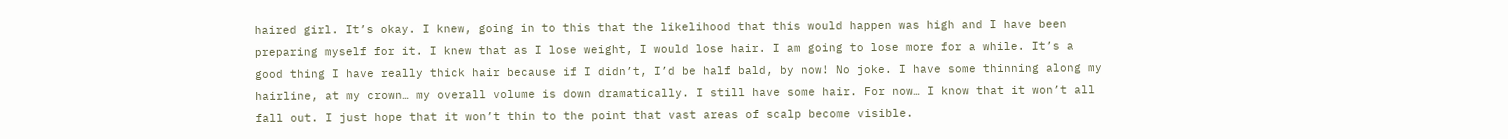haired girl. It’s okay. I knew, going in to this that the likelihood that this would happen was high and I have been preparing myself for it. I knew that as I lose weight, I would lose hair. I am going to lose more for a while. It’s a good thing I have really thick hair because if I didn’t, I’d be half bald, by now! No joke. I have some thinning along my hairline, at my crown… my overall volume is down dramatically. I still have some hair. For now… I know that it won’t all fall out. I just hope that it won’t thin to the point that vast areas of scalp become visible.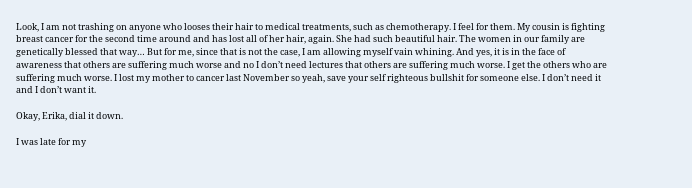Look, I am not trashing on anyone who looses their hair to medical treatments, such as chemotherapy. I feel for them. My cousin is fighting breast cancer for the second time around and has lost all of her hair, again. She had such beautiful hair. The women in our family are genetically blessed that way… But for me, since that is not the case, I am allowing myself vain whining. And yes, it is in the face of awareness that others are suffering much worse and no I don’t need lectures that others are suffering much worse. I get the others who are suffering much worse. I lost my mother to cancer last November so yeah, save your self righteous bullshit for someone else. I don’t need it and I don’t want it.

Okay, Erika, dial it down.

I was late for my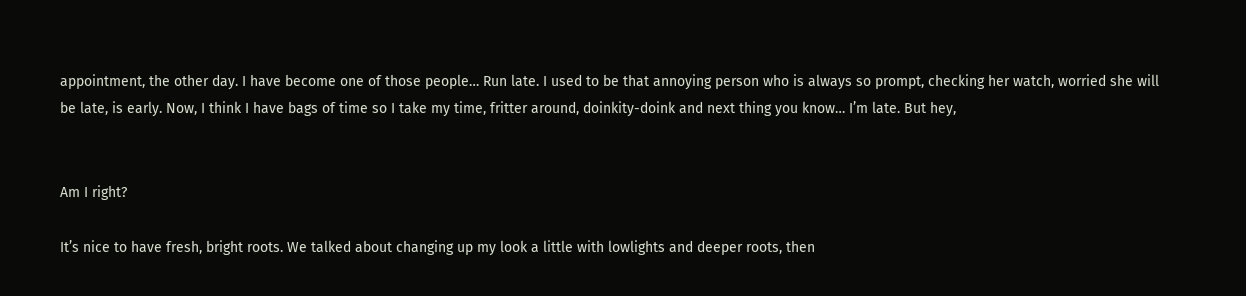appointment, the other day. I have become one of those people… Run late. I used to be that annoying person who is always so prompt, checking her watch, worried she will be late, is early. Now, I think I have bags of time so I take my time, fritter around, doinkity-doink and next thing you know… I’m late. But hey,


Am I right?

It’s nice to have fresh, bright roots. We talked about changing up my look a little with lowlights and deeper roots, then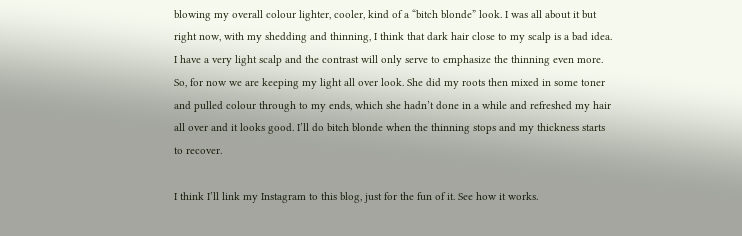blowing my overall colour lighter, cooler, kind of a “bitch blonde” look. I was all about it but right now, with my shedding and thinning, I think that dark hair close to my scalp is a bad idea. I have a very light scalp and the contrast will only serve to emphasize the thinning even more. So, for now we are keeping my light all over look. She did my roots then mixed in some toner and pulled colour through to my ends, which she hadn’t done in a while and refreshed my hair all over and it looks good. I’ll do bitch blonde when the thinning stops and my thickness starts to recover.

I think I’ll link my Instagram to this blog, just for the fun of it. See how it works.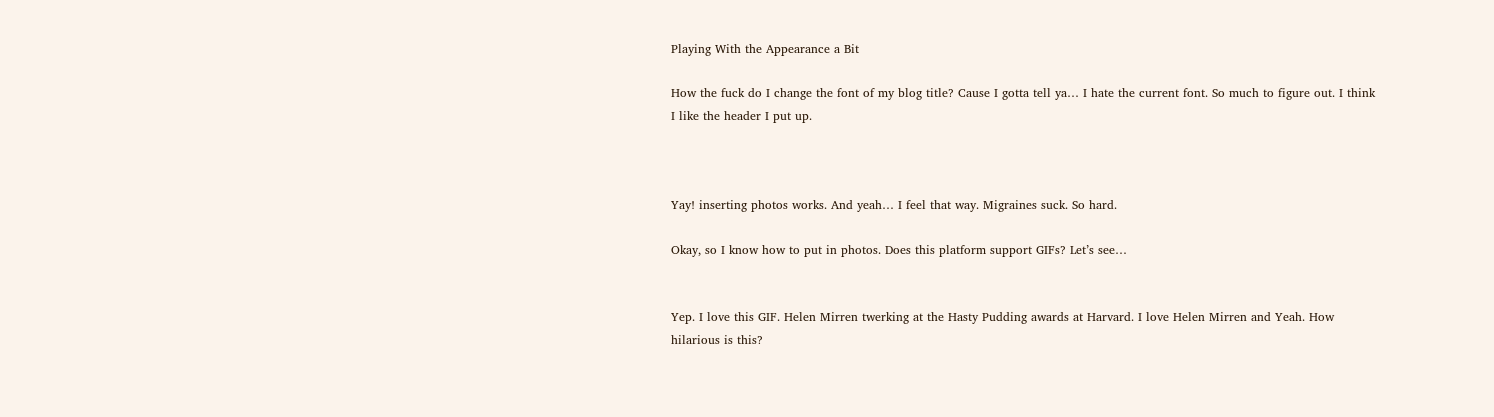Playing With the Appearance a Bit

How the fuck do I change the font of my blog title? Cause I gotta tell ya… I hate the current font. So much to figure out. I think I like the header I put up.



Yay! inserting photos works. And yeah… I feel that way. Migraines suck. So hard.

Okay, so I know how to put in photos. Does this platform support GIFs? Let’s see…


Yep. I love this GIF. Helen Mirren twerking at the Hasty Pudding awards at Harvard. I love Helen Mirren and Yeah. How hilarious is this?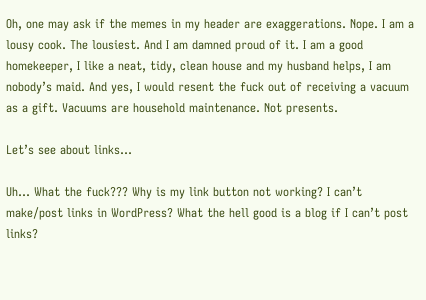Oh, one may ask if the memes in my header are exaggerations. Nope. I am a lousy cook. The lousiest. And I am damned proud of it. I am a good homekeeper, I like a neat, tidy, clean house and my husband helps, I am nobody’s maid. And yes, I would resent the fuck out of receiving a vacuum as a gift. Vacuums are household maintenance. Not presents.

Let’s see about links…

Uh… What the fuck??? Why is my link button not working? I can’t make/post links in WordPress? What the hell good is a blog if I can’t post links?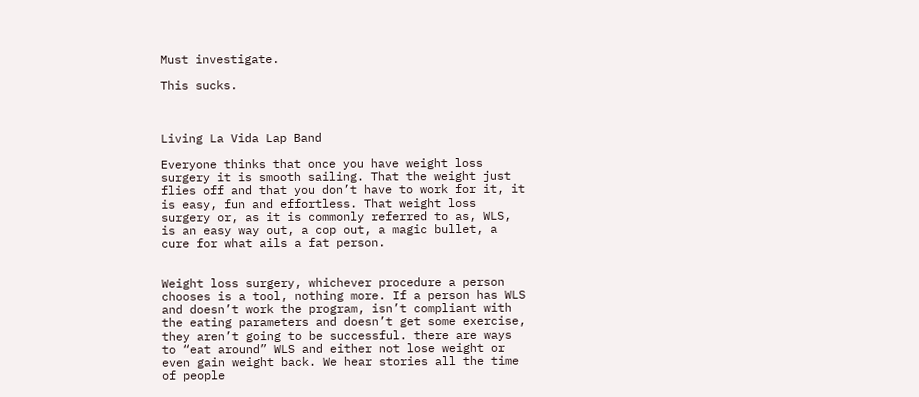Must investigate.

This sucks.



Living La Vida Lap Band

Everyone thinks that once you have weight loss surgery it is smooth sailing. That the weight just flies off and that you don’t have to work for it, it is easy, fun and effortless. That weight loss surgery or, as it is commonly referred to as, WLS, is an easy way out, a cop out, a magic bullet, a cure for what ails a fat person.


Weight loss surgery, whichever procedure a person chooses is a tool, nothing more. If a person has WLS and doesn’t work the program, isn’t compliant with the eating parameters and doesn’t get some exercise, they aren’t going to be successful. there are ways to “eat around” WLS and either not lose weight or even gain weight back. We hear stories all the time of people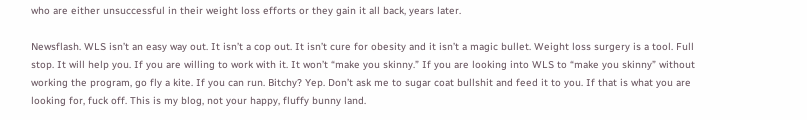who are either unsuccessful in their weight loss efforts or they gain it all back, years later.

Newsflash. WLS isn’t an easy way out. It isn’t a cop out. It isn’t cure for obesity and it isn’t a magic bullet. Weight loss surgery is a tool. Full stop. It will help you. If you are willing to work with it. It won’t “make you skinny.” If you are looking into WLS to “make you skinny” without working the program, go fly a kite. If you can run. Bitchy? Yep. Don’t ask me to sugar coat bullshit and feed it to you. If that is what you are looking for, fuck off. This is my blog, not your happy, fluffy bunny land.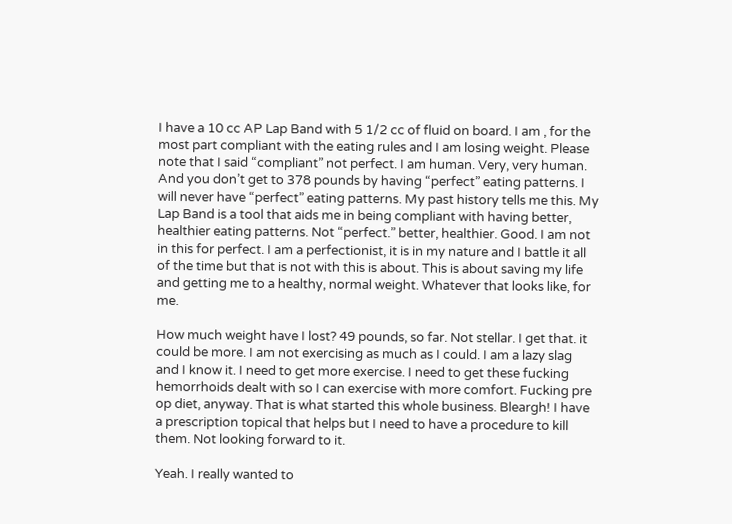I have a 10 cc AP Lap Band with 5 1/2 cc of fluid on board. I am , for the most part compliant with the eating rules and I am losing weight. Please note that I said “compliant” not perfect. I am human. Very, very human. And you don’t get to 378 pounds by having “perfect” eating patterns. I will never have “perfect” eating patterns. My past history tells me this. My Lap Band is a tool that aids me in being compliant with having better, healthier eating patterns. Not “perfect.” better, healthier. Good. I am not in this for perfect. I am a perfectionist, it is in my nature and I battle it all of the time but that is not with this is about. This is about saving my life and getting me to a healthy, normal weight. Whatever that looks like, for me.

How much weight have I lost? 49 pounds, so far. Not stellar. I get that. it could be more. I am not exercising as much as I could. I am a lazy slag and I know it. I need to get more exercise. I need to get these fucking hemorrhoids dealt with so I can exercise with more comfort. Fucking pre op diet, anyway. That is what started this whole business. Bleargh! I have a prescription topical that helps but I need to have a procedure to kill them. Not looking forward to it.

Yeah. I really wanted to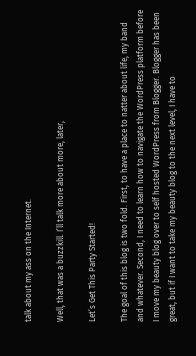talk about my ass on the Internet.

Well, that was a buzzkill. I’ll talk more about more, later,

Let’s Get This Party Started!

The goal of this blog is two fold. First, to have a place to natter about life, my band and whatever. Second, I need to learn how to navigate the WordPress platform before I move my beauty blog over to self hosted WordPress from Blogger. Blogger has been great, but if I want to take my beauty blog to the next level, I have to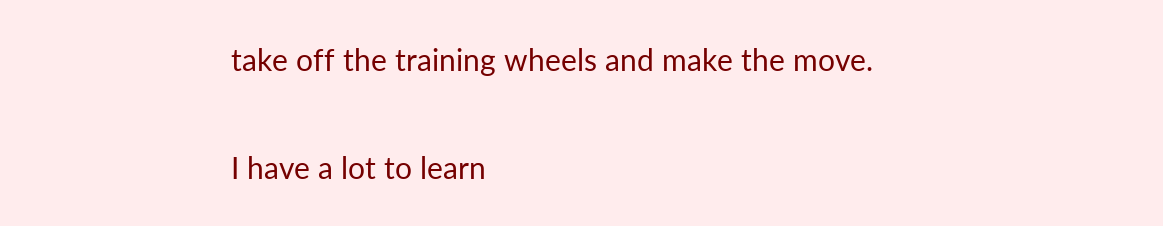take off the training wheels and make the move.

I have a lot to learn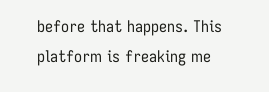before that happens. This platform is freaking me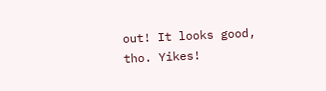out! It looks good, tho. Yikes!